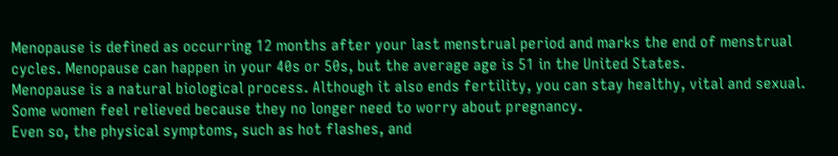Menopause is defined as occurring 12 months after your last menstrual period and marks the end of menstrual cycles. Menopause can happen in your 40s or 50s, but the average age is 51 in the United States.
Menopause is a natural biological process. Although it also ends fertility, you can stay healthy, vital and sexual. Some women feel relieved because they no longer need to worry about pregnancy.
Even so, the physical symptoms, such as hot flashes, and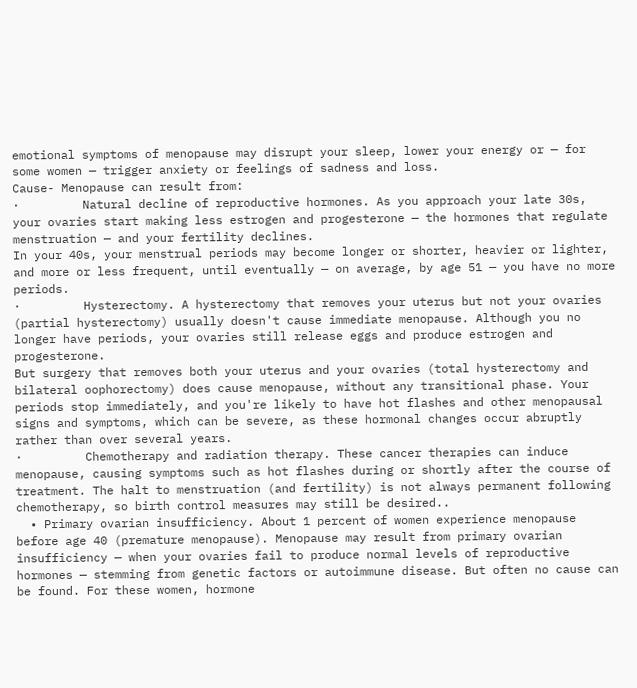emotional symptoms of menopause may disrupt your sleep, lower your energy or — for some women — trigger anxiety or feelings of sadness and loss.
Cause- Menopause can result from:
·         Natural decline of reproductive hormones. As you approach your late 30s, your ovaries start making less estrogen and progesterone — the hormones that regulate menstruation — and your fertility declines.
In your 40s, your menstrual periods may become longer or shorter, heavier or lighter, and more or less frequent, until eventually — on average, by age 51 — you have no more periods.
·         Hysterectomy. A hysterectomy that removes your uterus but not your ovaries (partial hysterectomy) usually doesn't cause immediate menopause. Although you no longer have periods, your ovaries still release eggs and produce estrogen and progesterone.
But surgery that removes both your uterus and your ovaries (total hysterectomy and bilateral oophorectomy) does cause menopause, without any transitional phase. Your periods stop immediately, and you're likely to have hot flashes and other menopausal signs and symptoms, which can be severe, as these hormonal changes occur abruptly rather than over several years.
·         Chemotherapy and radiation therapy. These cancer therapies can induce menopause, causing symptoms such as hot flashes during or shortly after the course of treatment. The halt to menstruation (and fertility) is not always permanent following chemotherapy, so birth control measures may still be desired..
  • Primary ovarian insufficiency. About 1 percent of women experience menopause before age 40 (premature menopause). Menopause may result from primary ovarian insufficiency — when your ovaries fail to produce normal levels of reproductive hormones — stemming from genetic factors or autoimmune disease. But often no cause can be found. For these women, hormone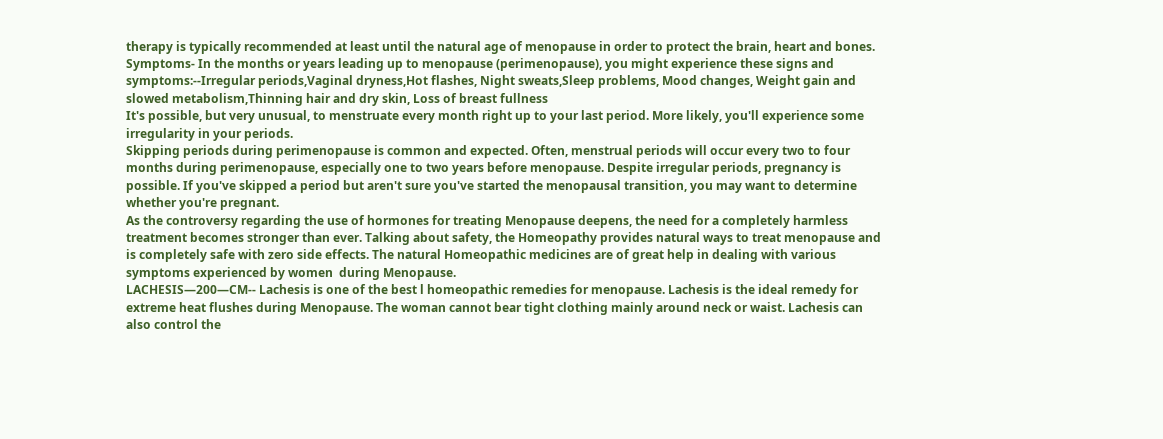therapy is typically recommended at least until the natural age of menopause in order to protect the brain, heart and bones.
Symptoms- In the months or years leading up to menopause (perimenopause), you might experience these signs and symptoms:--Irregular periods,Vaginal dryness,Hot flashes, Night sweats,Sleep problems, Mood changes, Weight gain and slowed metabolism,Thinning hair and dry skin, Loss of breast fullness
It's possible, but very unusual, to menstruate every month right up to your last period. More likely, you'll experience some irregularity in your periods.
Skipping periods during perimenopause is common and expected. Often, menstrual periods will occur every two to four months during perimenopause, especially one to two years before menopause. Despite irregular periods, pregnancy is possible. If you've skipped a period but aren't sure you've started the menopausal transition, you may want to determine whether you're pregnant.
As the controversy regarding the use of hormones for treating Menopause deepens, the need for a completely harmless treatment becomes stronger than ever. Talking about safety, the Homeopathy provides natural ways to treat menopause and  is completely safe with zero side effects. The natural Homeopathic medicines are of great help in dealing with various symptoms experienced by women  during Menopause.
LACHESIS—200—CM-- Lachesis is one of the best l homeopathic remedies for menopause. Lachesis is the ideal remedy for extreme heat flushes during Menopause. The woman cannot bear tight clothing mainly around neck or waist. Lachesis can also control the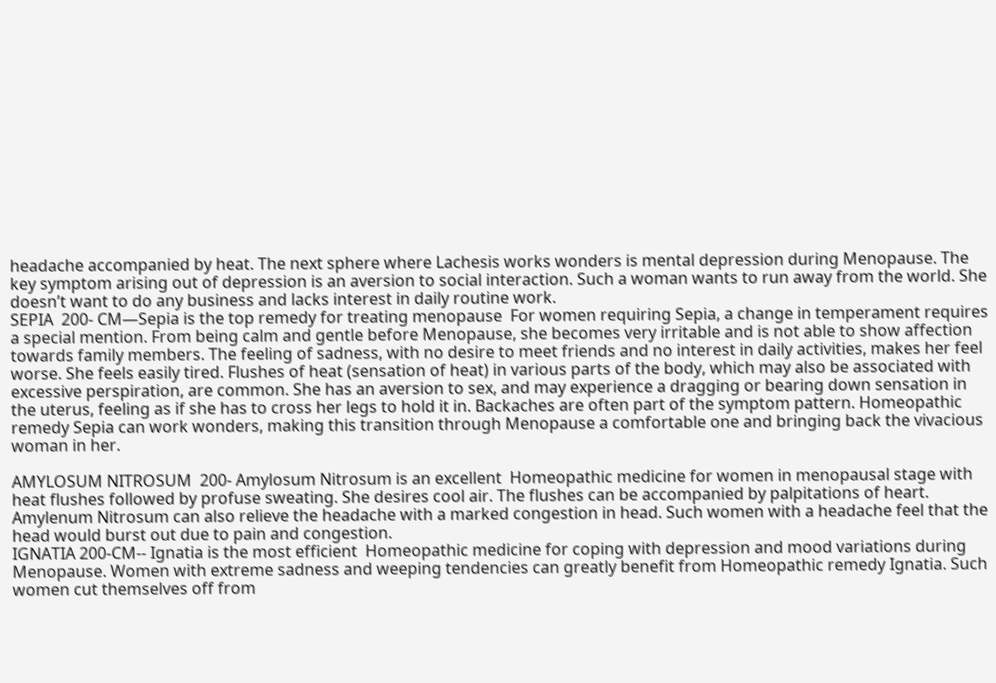headache accompanied by heat. The next sphere where Lachesis works wonders is mental depression during Menopause. The key symptom arising out of depression is an aversion to social interaction. Such a woman wants to run away from the world. She doesn’t want to do any business and lacks interest in daily routine work.
SEPIA  200- CM—Sepia is the top remedy for treating menopause  For women requiring Sepia, a change in temperament requires a special mention. From being calm and gentle before Menopause, she becomes very irritable and is not able to show affection towards family members. The feeling of sadness, with no desire to meet friends and no interest in daily activities, makes her feel worse. She feels easily tired. Flushes of heat (sensation of heat) in various parts of the body, which may also be associated with excessive perspiration, are common. She has an aversion to sex, and may experience a dragging or bearing down sensation in the uterus, feeling as if she has to cross her legs to hold it in. Backaches are often part of the symptom pattern. Homeopathic remedy Sepia can work wonders, making this transition through Menopause a comfortable one and bringing back the vivacious woman in her.

AMYLOSUM NITROSUM  200- Amylosum Nitrosum is an excellent  Homeopathic medicine for women in menopausal stage with heat flushes followed by profuse sweating. She desires cool air. The flushes can be accompanied by palpitations of heart. Amylenum Nitrosum can also relieve the headache with a marked congestion in head. Such women with a headache feel that the head would burst out due to pain and congestion.
IGNATIA 200-CM-- Ignatia is the most efficient  Homeopathic medicine for coping with depression and mood variations during Menopause. Women with extreme sadness and weeping tendencies can greatly benefit from Homeopathic remedy Ignatia. Such women cut themselves off from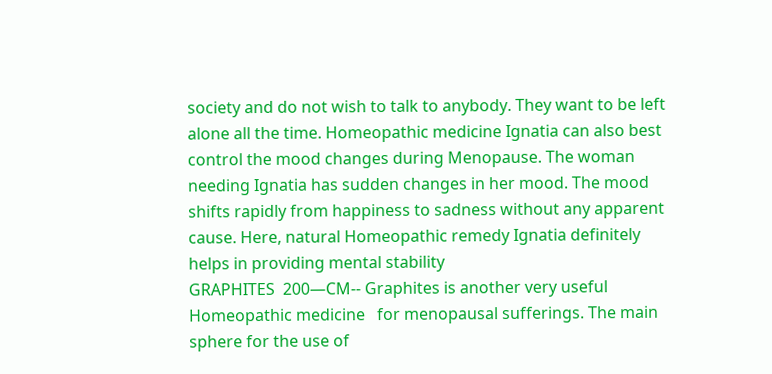society and do not wish to talk to anybody. They want to be left alone all the time. Homeopathic medicine Ignatia can also best control the mood changes during Menopause. The woman needing Ignatia has sudden changes in her mood. The mood shifts rapidly from happiness to sadness without any apparent cause. Here, natural Homeopathic remedy Ignatia definitely helps in providing mental stability
GRAPHITES  200—CM-- Graphites is another very useful  Homeopathic medicine   for menopausal sufferings. The main sphere for the use of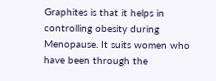Graphites is that it helps in controlling obesity during Menopause. It suits women who have been through the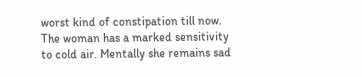worst kind of constipation till now. The woman has a marked sensitivity to cold air. Mentally she remains sad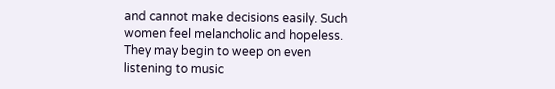and cannot make decisions easily. Such women feel melancholic and hopeless. They may begin to weep on even listening to music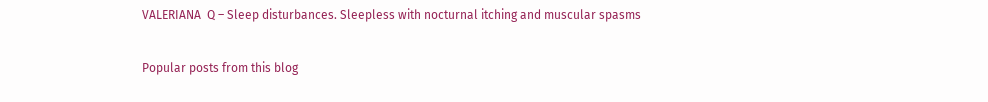VALERIANA  Q – Sleep disturbances. Sleepless with nocturnal itching and muscular spasms

Popular posts from this blog